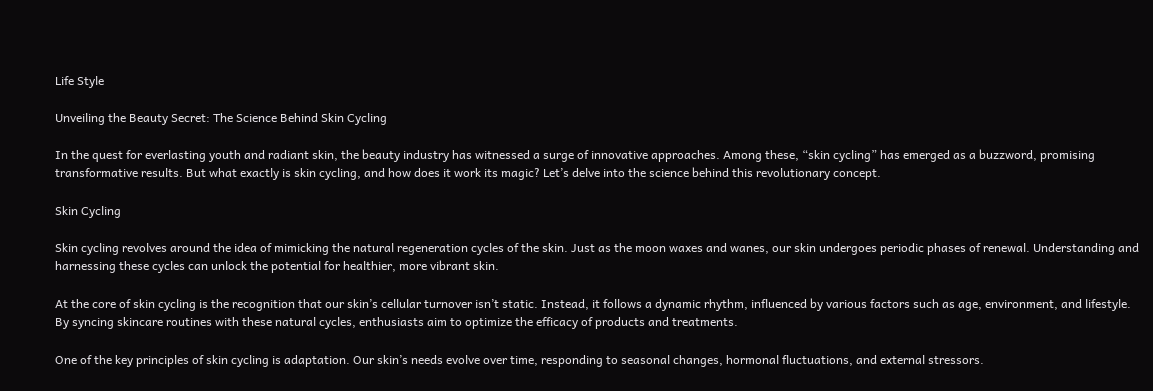Life Style

Unveiling the Beauty Secret: The Science Behind Skin Cycling

In the quest for everlasting youth and radiant skin, the beauty industry has witnessed a surge of innovative approaches. Among these, “skin cycling” has emerged as a buzzword, promising transformative results. But what exactly is skin cycling, and how does it work its magic? Let’s delve into the science behind this revolutionary concept.

Skin Cycling

Skin cycling revolves around the idea of mimicking the natural regeneration cycles of the skin. Just as the moon waxes and wanes, our skin undergoes periodic phases of renewal. Understanding and harnessing these cycles can unlock the potential for healthier, more vibrant skin.

At the core of skin cycling is the recognition that our skin’s cellular turnover isn’t static. Instead, it follows a dynamic rhythm, influenced by various factors such as age, environment, and lifestyle. By syncing skincare routines with these natural cycles, enthusiasts aim to optimize the efficacy of products and treatments.

One of the key principles of skin cycling is adaptation. Our skin’s needs evolve over time, responding to seasonal changes, hormonal fluctuations, and external stressors.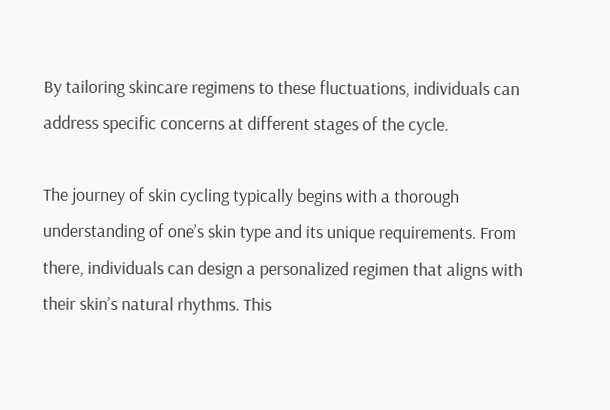By tailoring skincare regimens to these fluctuations, individuals can address specific concerns at different stages of the cycle.

The journey of skin cycling typically begins with a thorough understanding of one’s skin type and its unique requirements. From there, individuals can design a personalized regimen that aligns with their skin’s natural rhythms. This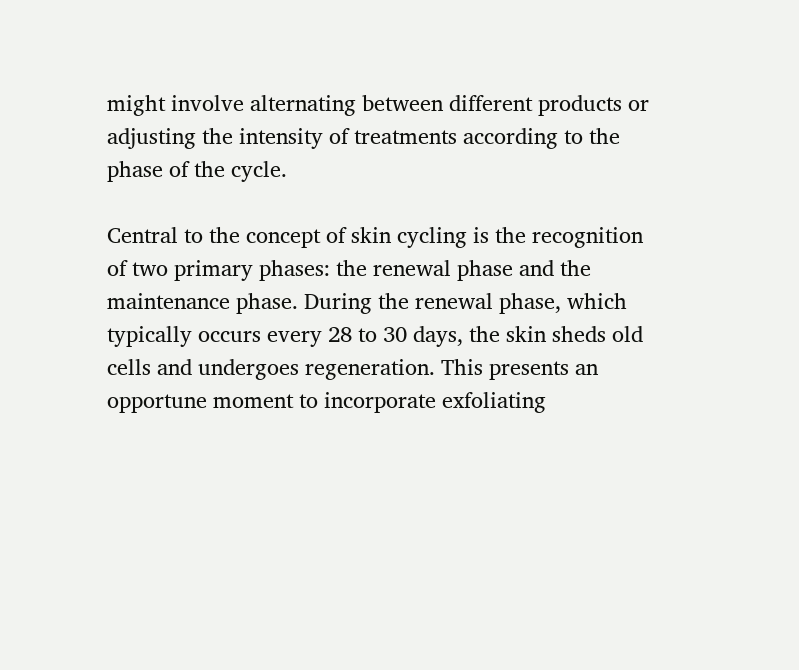might involve alternating between different products or adjusting the intensity of treatments according to the phase of the cycle.

Central to the concept of skin cycling is the recognition of two primary phases: the renewal phase and the maintenance phase. During the renewal phase, which typically occurs every 28 to 30 days, the skin sheds old cells and undergoes regeneration. This presents an opportune moment to incorporate exfoliating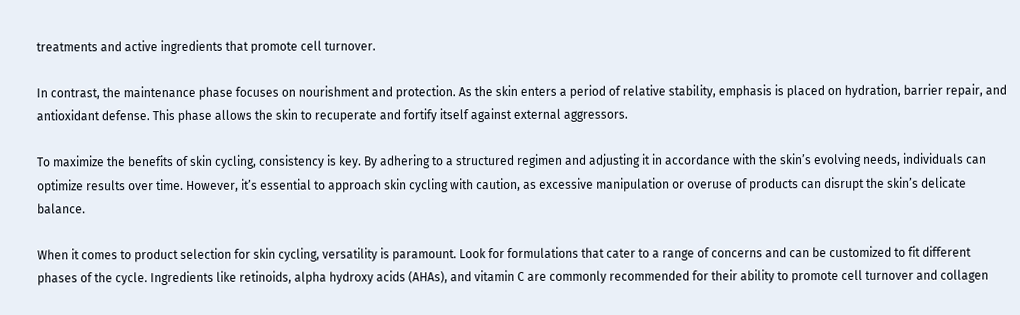treatments and active ingredients that promote cell turnover.

In contrast, the maintenance phase focuses on nourishment and protection. As the skin enters a period of relative stability, emphasis is placed on hydration, barrier repair, and antioxidant defense. This phase allows the skin to recuperate and fortify itself against external aggressors.

To maximize the benefits of skin cycling, consistency is key. By adhering to a structured regimen and adjusting it in accordance with the skin’s evolving needs, individuals can optimize results over time. However, it’s essential to approach skin cycling with caution, as excessive manipulation or overuse of products can disrupt the skin’s delicate balance.

When it comes to product selection for skin cycling, versatility is paramount. Look for formulations that cater to a range of concerns and can be customized to fit different phases of the cycle. Ingredients like retinoids, alpha hydroxy acids (AHAs), and vitamin C are commonly recommended for their ability to promote cell turnover and collagen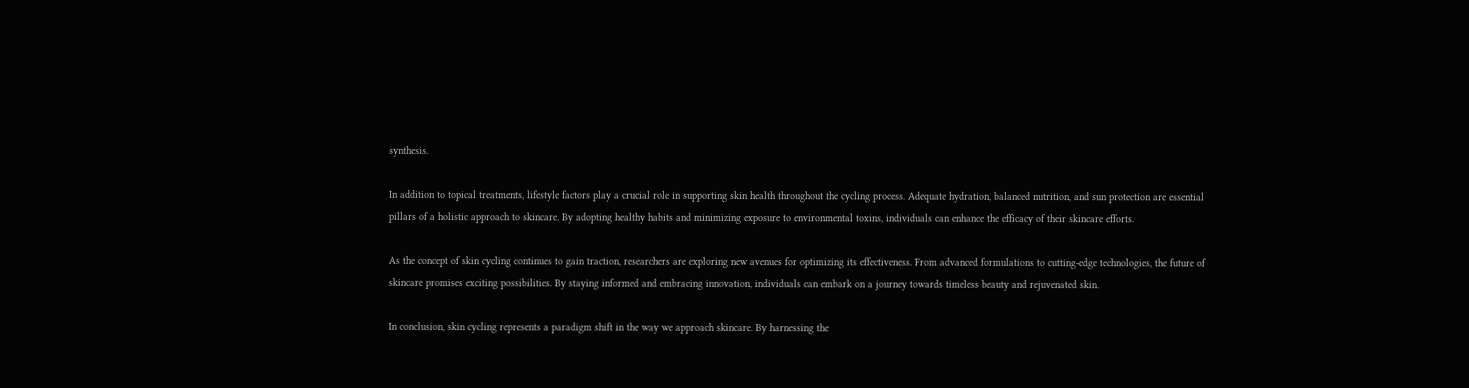synthesis.

In addition to topical treatments, lifestyle factors play a crucial role in supporting skin health throughout the cycling process. Adequate hydration, balanced nutrition, and sun protection are essential pillars of a holistic approach to skincare. By adopting healthy habits and minimizing exposure to environmental toxins, individuals can enhance the efficacy of their skincare efforts.

As the concept of skin cycling continues to gain traction, researchers are exploring new avenues for optimizing its effectiveness. From advanced formulations to cutting-edge technologies, the future of skincare promises exciting possibilities. By staying informed and embracing innovation, individuals can embark on a journey towards timeless beauty and rejuvenated skin.

In conclusion, skin cycling represents a paradigm shift in the way we approach skincare. By harnessing the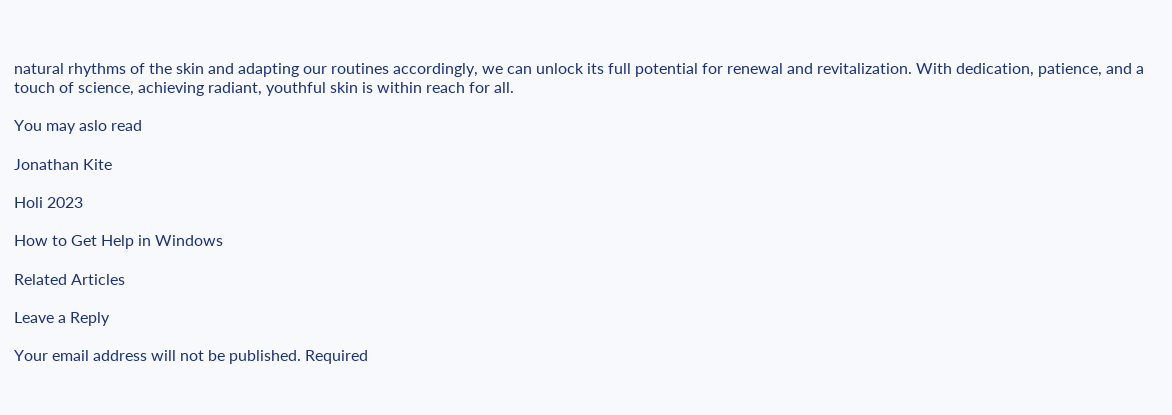natural rhythms of the skin and adapting our routines accordingly, we can unlock its full potential for renewal and revitalization. With dedication, patience, and a touch of science, achieving radiant, youthful skin is within reach for all.

You may aslo read

Jonathan Kite

Holi 2023

How to Get Help in Windows

Related Articles

Leave a Reply

Your email address will not be published. Required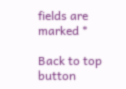fields are marked *

Back to top button